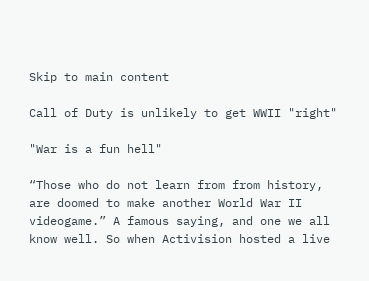Skip to main content

Call of Duty is unlikely to get WWII "right"

"War is a fun hell"

“Those who do not learn from from history, are doomed to make another World War II videogame.” A famous saying, and one we all know well. So when Activision hosted a live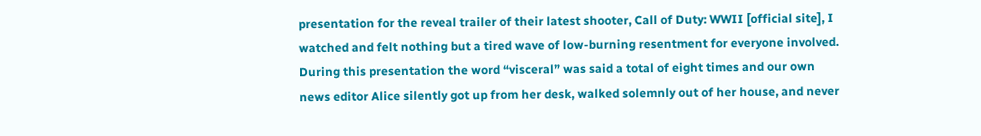presentation for the reveal trailer of their latest shooter, Call of Duty: WWII [official site], I watched and felt nothing but a tired wave of low-burning resentment for everyone involved. During this presentation the word “visceral” was said a total of eight times and our own news editor Alice silently got up from her desk, walked solemnly out of her house, and never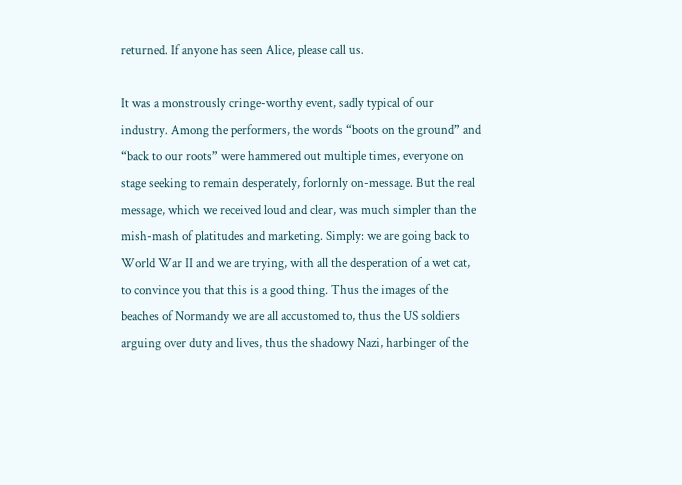returned. If anyone has seen Alice, please call us.

It was a monstrously cringe-worthy event, sadly typical of our industry. Among the performers, the words “boots on the ground” and “back to our roots” were hammered out multiple times, everyone on stage seeking to remain desperately, forlornly on-message. But the real message, which we received loud and clear, was much simpler than the mish-mash of platitudes and marketing. Simply: we are going back to World War II and we are trying, with all the desperation of a wet cat, to convince you that this is a good thing. Thus the images of the beaches of Normandy we are all accustomed to, thus the US soldiers arguing over duty and lives, thus the shadowy Nazi, harbinger of the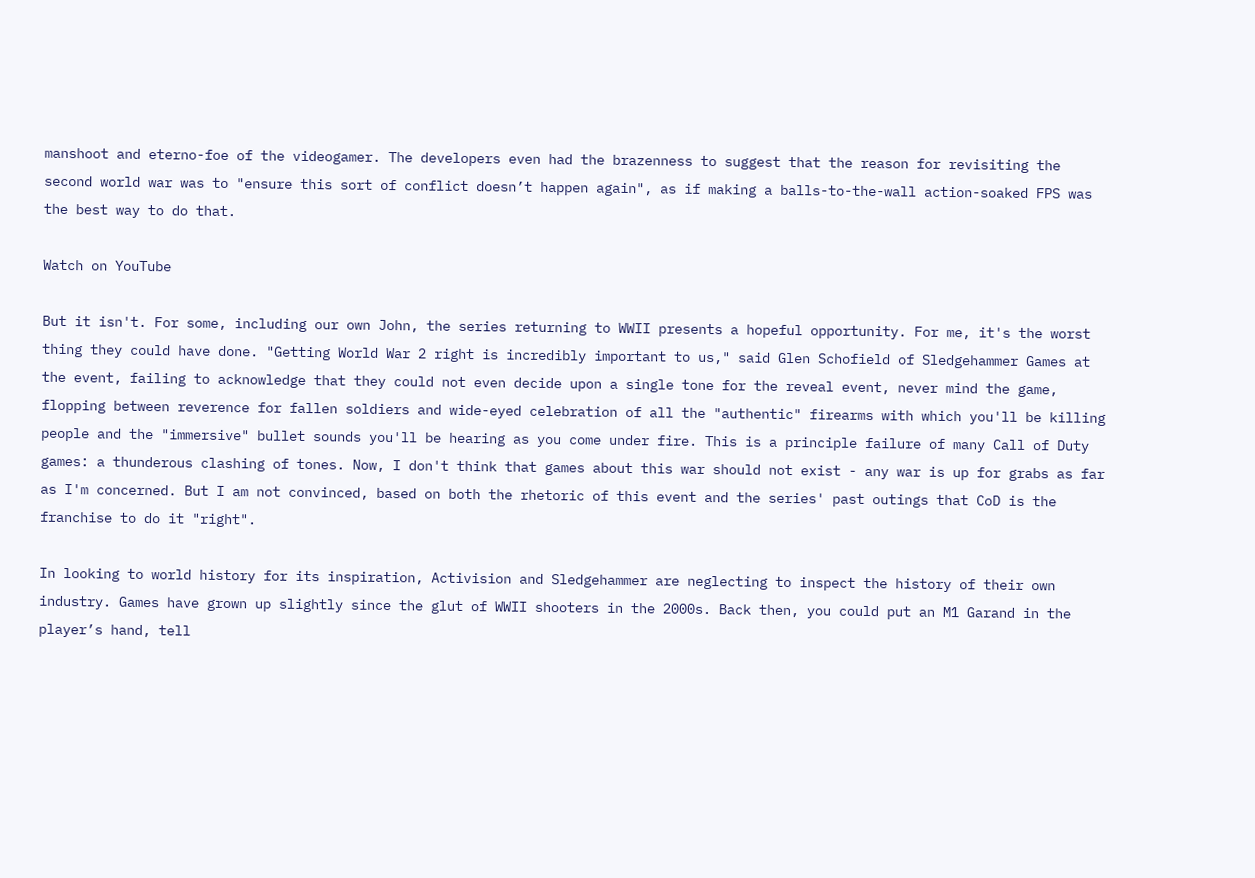manshoot and eterno-foe of the videogamer. The developers even had the brazenness to suggest that the reason for revisiting the second world war was to "ensure this sort of conflict doesn’t happen again", as if making a balls-to-the-wall action-soaked FPS was the best way to do that.

Watch on YouTube

But it isn't. For some, including our own John, the series returning to WWII presents a hopeful opportunity. For me, it's the worst thing they could have done. "Getting World War 2 right is incredibly important to us," said Glen Schofield of Sledgehammer Games at the event, failing to acknowledge that they could not even decide upon a single tone for the reveal event, never mind the game, flopping between reverence for fallen soldiers and wide-eyed celebration of all the "authentic" firearms with which you'll be killing people and the "immersive" bullet sounds you'll be hearing as you come under fire. This is a principle failure of many Call of Duty games: a thunderous clashing of tones. Now, I don't think that games about this war should not exist - any war is up for grabs as far as I'm concerned. But I am not convinced, based on both the rhetoric of this event and the series' past outings that CoD is the franchise to do it "right".

In looking to world history for its inspiration, Activision and Sledgehammer are neglecting to inspect the history of their own industry. Games have grown up slightly since the glut of WWII shooters in the 2000s. Back then, you could put an M1 Garand in the player’s hand, tell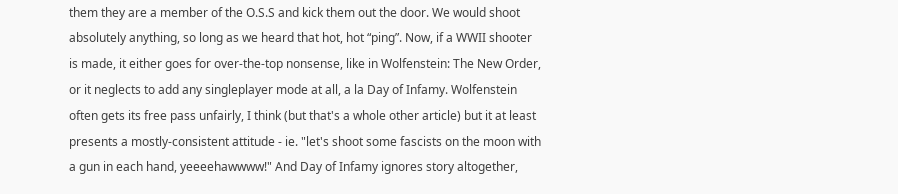them they are a member of the O.S.S and kick them out the door. We would shoot absolutely anything, so long as we heard that hot, hot “ping”. Now, if a WWII shooter is made, it either goes for over-the-top nonsense, like in Wolfenstein: The New Order, or it neglects to add any singleplayer mode at all, a la Day of Infamy. Wolfenstein often gets its free pass unfairly, I think (but that's a whole other article) but it at least presents a mostly-consistent attitude - ie. "let's shoot some fascists on the moon with a gun in each hand, yeeeehawwww!" And Day of Infamy ignores story altogether,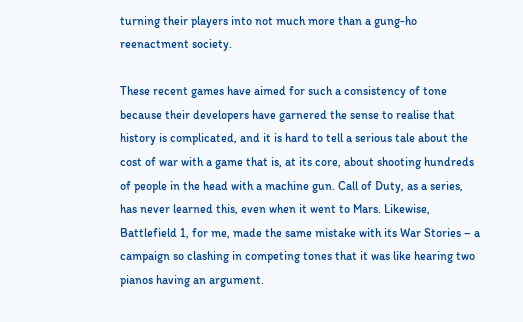turning their players into not much more than a gung-ho reenactment society.

These recent games have aimed for such a consistency of tone because their developers have garnered the sense to realise that history is complicated, and it is hard to tell a serious tale about the cost of war with a game that is, at its core, about shooting hundreds of people in the head with a machine gun. Call of Duty, as a series, has never learned this, even when it went to Mars. Likewise, Battlefield 1, for me, made the same mistake with its War Stories – a campaign so clashing in competing tones that it was like hearing two pianos having an argument.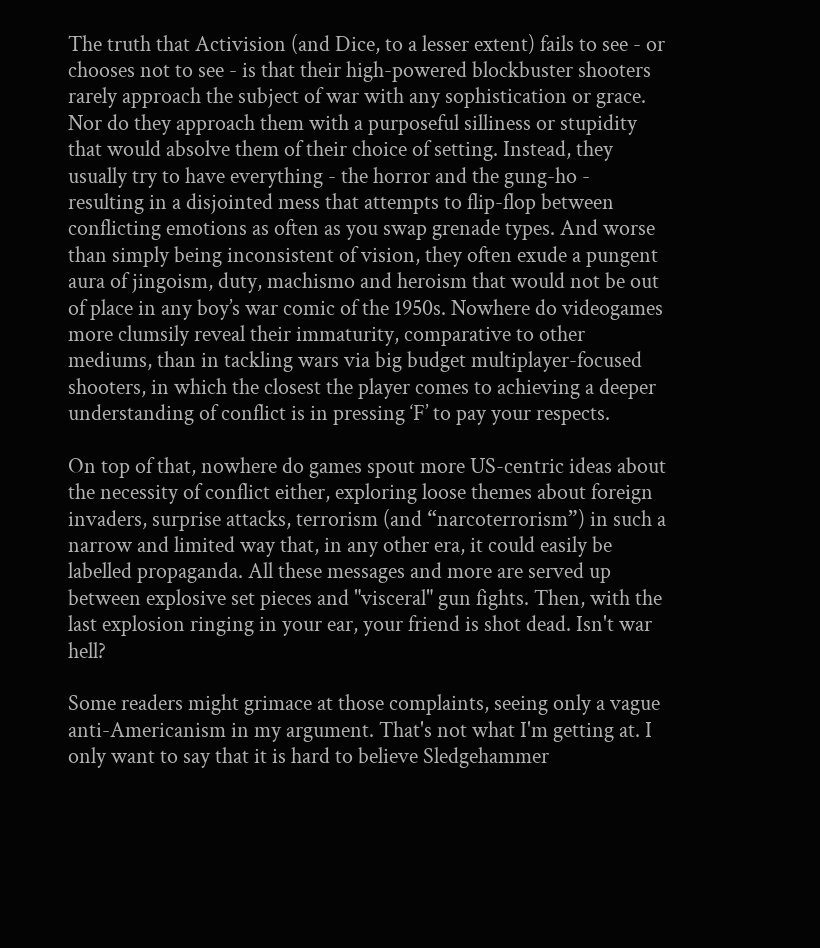The truth that Activision (and Dice, to a lesser extent) fails to see - or chooses not to see - is that their high-powered blockbuster shooters rarely approach the subject of war with any sophistication or grace. Nor do they approach them with a purposeful silliness or stupidity that would absolve them of their choice of setting. Instead, they usually try to have everything - the horror and the gung-ho - resulting in a disjointed mess that attempts to flip-flop between conflicting emotions as often as you swap grenade types. And worse than simply being inconsistent of vision, they often exude a pungent aura of jingoism, duty, machismo and heroism that would not be out of place in any boy’s war comic of the 1950s. Nowhere do videogames more clumsily reveal their immaturity, comparative to other mediums, than in tackling wars via big budget multiplayer-focused shooters, in which the closest the player comes to achieving a deeper understanding of conflict is in pressing ‘F’ to pay your respects.

On top of that, nowhere do games spout more US-centric ideas about the necessity of conflict either, exploring loose themes about foreign invaders, surprise attacks, terrorism (and “narcoterrorism”) in such a narrow and limited way that, in any other era, it could easily be labelled propaganda. All these messages and more are served up between explosive set pieces and "visceral" gun fights. Then, with the last explosion ringing in your ear, your friend is shot dead. Isn't war hell?

Some readers might grimace at those complaints, seeing only a vague anti-Americanism in my argument. That's not what I'm getting at. I only want to say that it is hard to believe Sledgehammer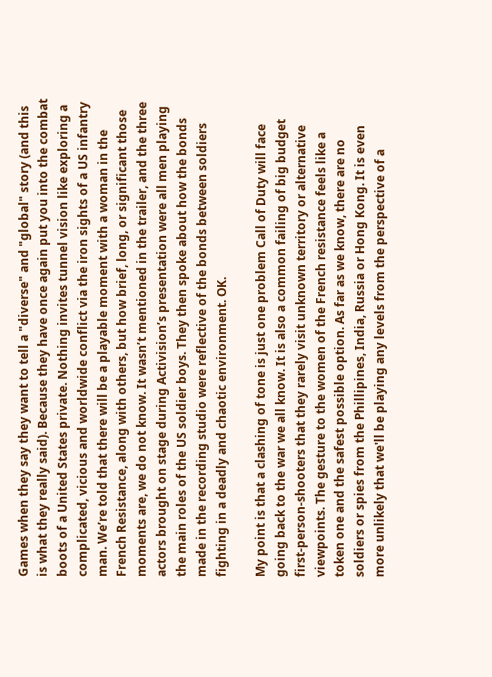Games when they say they want to tell a "diverse" and "global" story (and this is what they really said). Because they have once again put you into the combat boots of a United States private. Nothing invites tunnel vision like exploring a complicated, vicious and worldwide conflict via the iron sights of a US infantry man. We’re told that there will be a playable moment with a woman in the French Resistance, along with others, but how brief, long, or significant those moments are, we do not know. It wasn’t mentioned in the trailer, and the three actors brought on stage during Activision’s presentation were all men playing the main roles of the US soldier boys. They then spoke about how the bonds made in the recording studio were reflective of the bonds between soldiers fighting in a deadly and chaotic environment. OK.

My point is that a clashing of tone is just one problem Call of Duty will face going back to the war we all know. It is also a common failing of big budget first-person-shooters that they rarely visit unknown territory or alternative viewpoints. The gesture to the women of the French resistance feels like a token one and the safest possible option. As far as we know, there are no soldiers or spies from the Phillipines, India, Russia or Hong Kong. It is even more unlikely that we'll be playing any levels from the perspective of a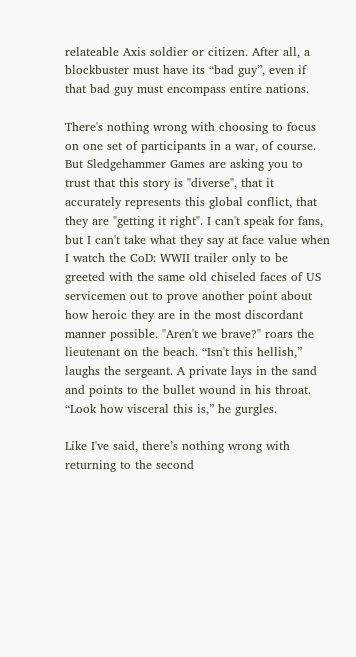relateable Axis soldier or citizen. After all, a blockbuster must have its “bad guy”, even if that bad guy must encompass entire nations.

There's nothing wrong with choosing to focus on one set of participants in a war, of course. But Sledgehammer Games are asking you to trust that this story is "diverse", that it accurately represents this global conflict, that they are "getting it right". I can't speak for fans, but I can't take what they say at face value when I watch the CoD: WWII trailer only to be greeted with the same old chiseled faces of US servicemen out to prove another point about how heroic they are in the most discordant manner possible. "Aren't we brave?" roars the lieutenant on the beach. “Isn't this hellish,” laughs the sergeant. A private lays in the sand and points to the bullet wound in his throat. “Look how visceral this is,” he gurgles.

Like I've said, there’s nothing wrong with returning to the second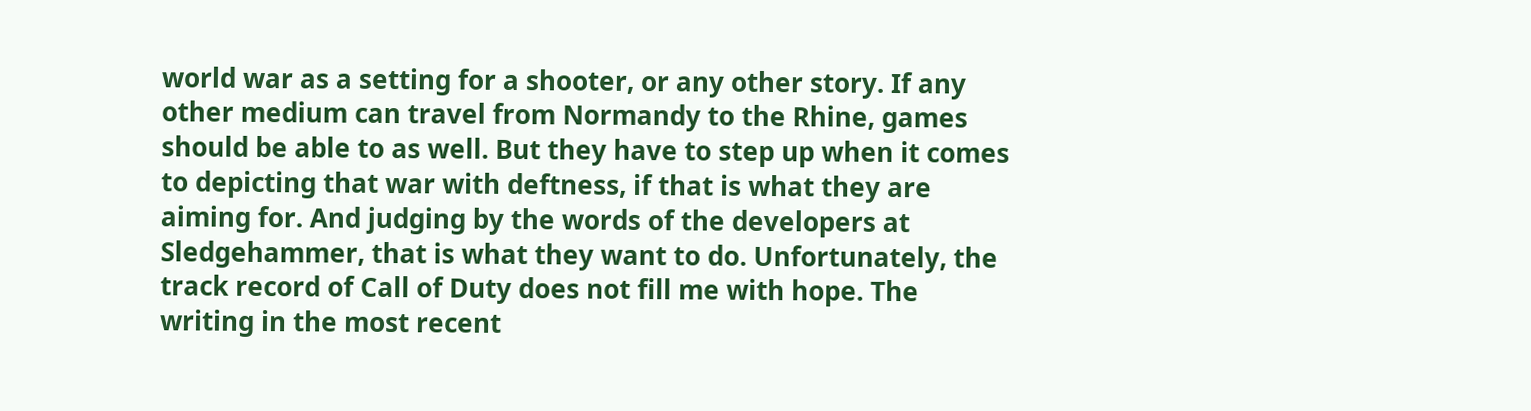world war as a setting for a shooter, or any other story. If any other medium can travel from Normandy to the Rhine, games should be able to as well. But they have to step up when it comes to depicting that war with deftness, if that is what they are aiming for. And judging by the words of the developers at Sledgehammer, that is what they want to do. Unfortunately, the track record of Call of Duty does not fill me with hope. The writing in the most recent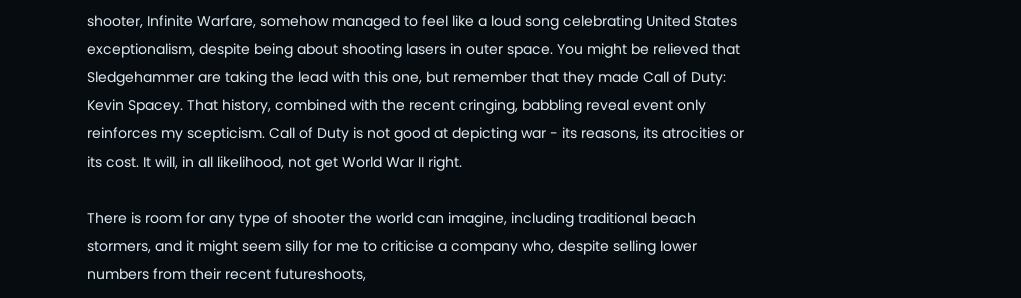shooter, Infinite Warfare, somehow managed to feel like a loud song celebrating United States exceptionalism, despite being about shooting lasers in outer space. You might be relieved that Sledgehammer are taking the lead with this one, but remember that they made Call of Duty: Kevin Spacey. That history, combined with the recent cringing, babbling reveal event only reinforces my scepticism. Call of Duty is not good at depicting war - its reasons, its atrocities or its cost. It will, in all likelihood, not get World War II right.

There is room for any type of shooter the world can imagine, including traditional beach stormers, and it might seem silly for me to criticise a company who, despite selling lower numbers from their recent futureshoots,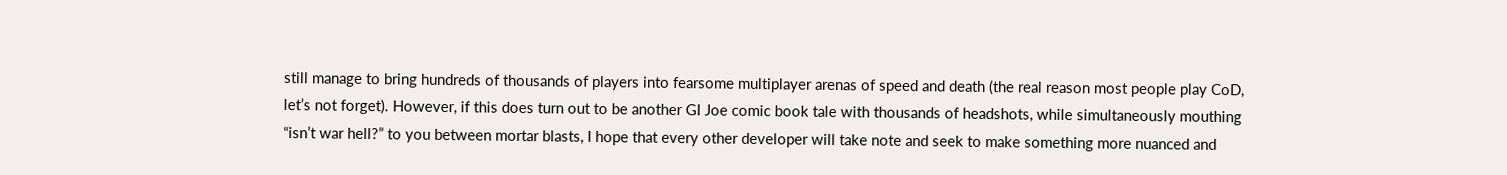still manage to bring hundreds of thousands of players into fearsome multiplayer arenas of speed and death (the real reason most people play CoD, let’s not forget). However, if this does turn out to be another GI Joe comic book tale with thousands of headshots, while simultaneously mouthing “isn’t war hell?” to you between mortar blasts, I hope that every other developer will take note and seek to make something more nuanced and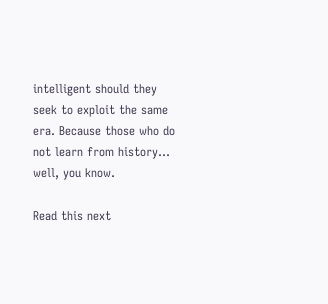intelligent should they seek to exploit the same era. Because those who do not learn from history… well, you know.

Read this next